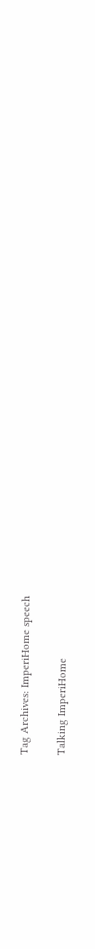Tag Archives: ImperiHome speech

Talking ImperiHome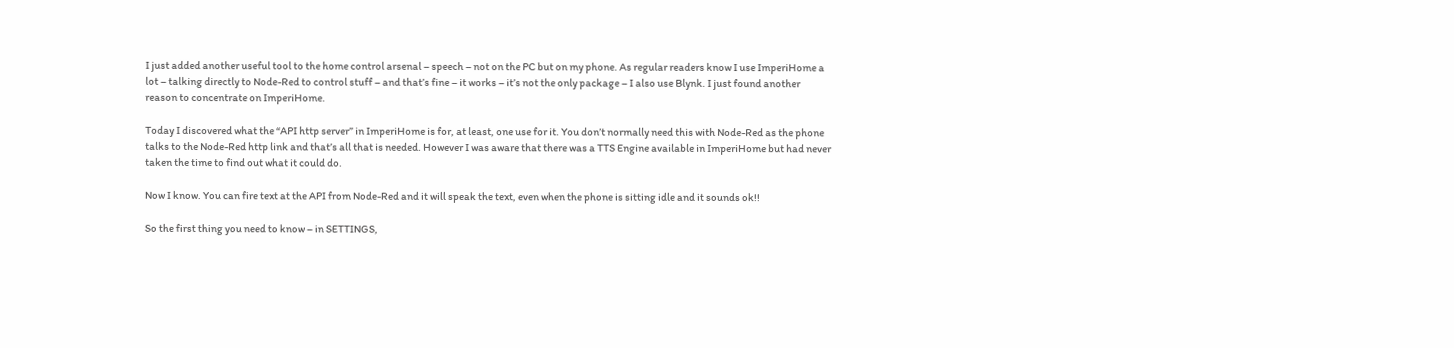I just added another useful tool to the home control arsenal – speech – not on the PC but on my phone. As regular readers know I use ImperiHome a lot – talking directly to Node-Red to control stuff – and that’s fine – it works – it’s not the only package – I also use Blynk. I just found another reason to concentrate on ImperiHome.

Today I discovered what the “API http server” in ImperiHome is for, at least, one use for it. You don’t normally need this with Node-Red as the phone talks to the Node-Red http link and that’s all that is needed. However I was aware that there was a TTS Engine available in ImperiHome but had never taken the time to find out what it could do.

Now I know. You can fire text at the API from Node-Red and it will speak the text, even when the phone is sitting idle and it sounds ok!!

So the first thing you need to know – in SETTINGS,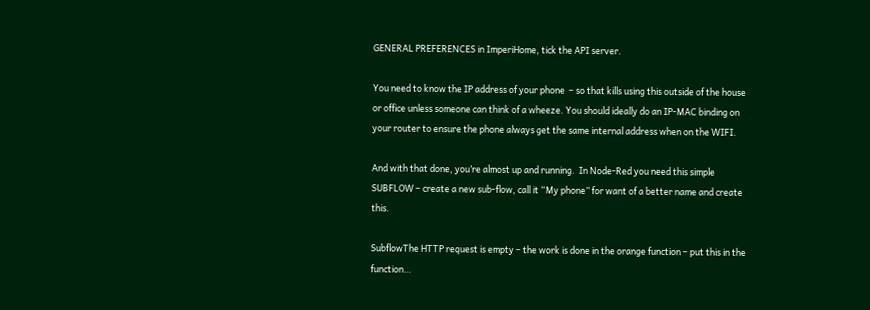GENERAL PREFERENCES in ImperiHome, tick the API server.

You need to know the IP address of your phone  – so that kills using this outside of the house or office unless someone can think of a wheeze. You should ideally do an IP-MAC binding on your router to ensure the phone always get the same internal address when on the WIFI.

And with that done, you’re almost up and running.  In Node-Red you need this simple SUBFLOW – create a new sub-flow, call it “My phone” for want of a better name and create this.

SubflowThe HTTP request is empty – the work is done in the orange function – put this in the function…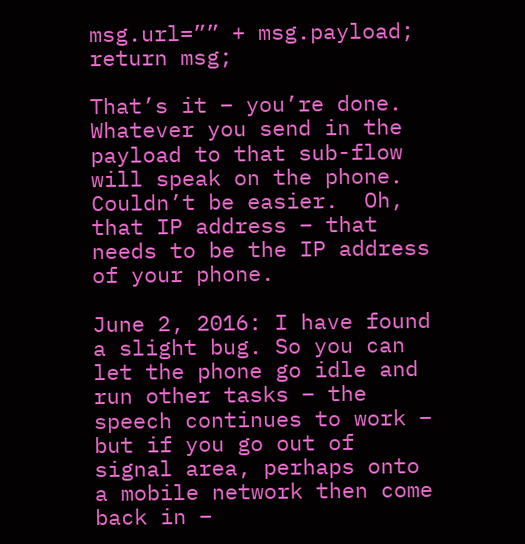msg.url=”” + msg.payload;
return msg;

That’s it – you’re done. Whatever you send in the payload to that sub-flow will speak on the phone. Couldn’t be easier.  Oh, that IP address – that needs to be the IP address of your phone.

June 2, 2016: I have found a slight bug. So you can let the phone go idle and run other tasks – the speech continues to work – but if you go out of signal area, perhaps onto a mobile network then come back in –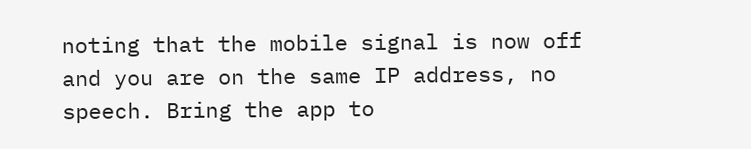noting that the mobile signal is now off and you are on the same IP address, no speech. Bring the app to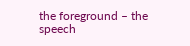the foreground – the speech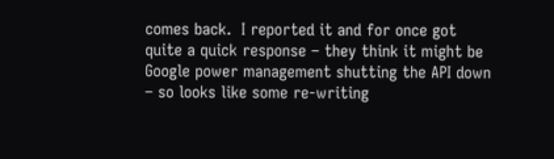comes back.  I reported it and for once got quite a quick response – they think it might be Google power management shutting the API down – so looks like some re-writing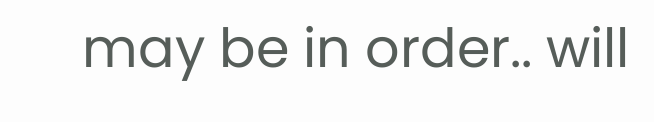may be in order.. will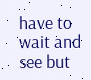have to wait and see but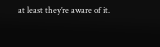at least they’re aware of it.